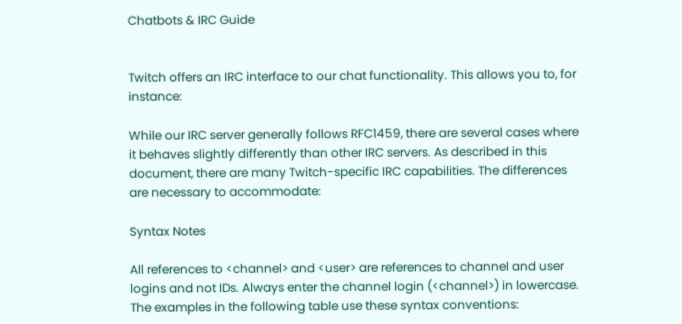Chatbots & IRC Guide


Twitch offers an IRC interface to our chat functionality. This allows you to, for instance:

While our IRC server generally follows RFC1459, there are several cases where it behaves slightly differently than other IRC servers. As described in this document, there are many Twitch-specific IRC capabilities. The differences are necessary to accommodate:

Syntax Notes

All references to <channel> and <user> are references to channel and user logins and not IDs. Always enter the channel login (<channel>) in lowercase. The examples in the following table use these syntax conventions: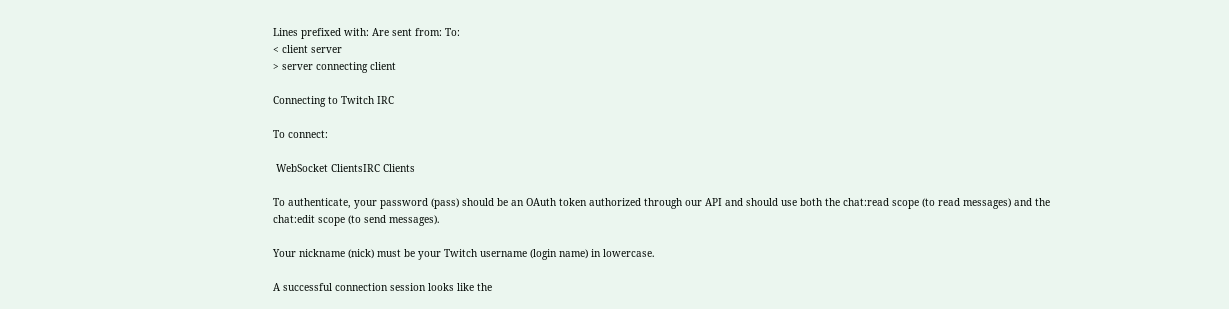Lines prefixed with: Are sent from: To:
< client server
> server connecting client

Connecting to Twitch IRC

To connect:

 WebSocket ClientsIRC Clients

To authenticate, your password (pass) should be an OAuth token authorized through our API and should use both the chat:read scope (to read messages) and the chat:edit scope (to send messages).

Your nickname (nick) must be your Twitch username (login name) in lowercase.

A successful connection session looks like the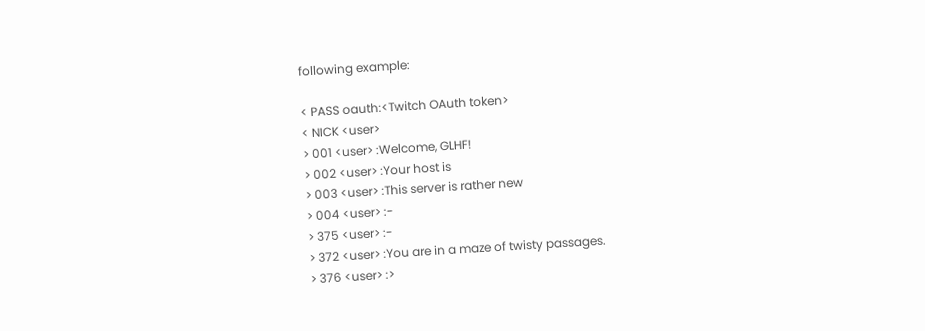following example:

< PASS oauth:<Twitch OAuth token>
< NICK <user>
> 001 <user> :Welcome, GLHF!
> 002 <user> :Your host is
> 003 <user> :This server is rather new
> 004 <user> :-
> 375 <user> :-
> 372 <user> :You are in a maze of twisty passages.
> 376 <user> :>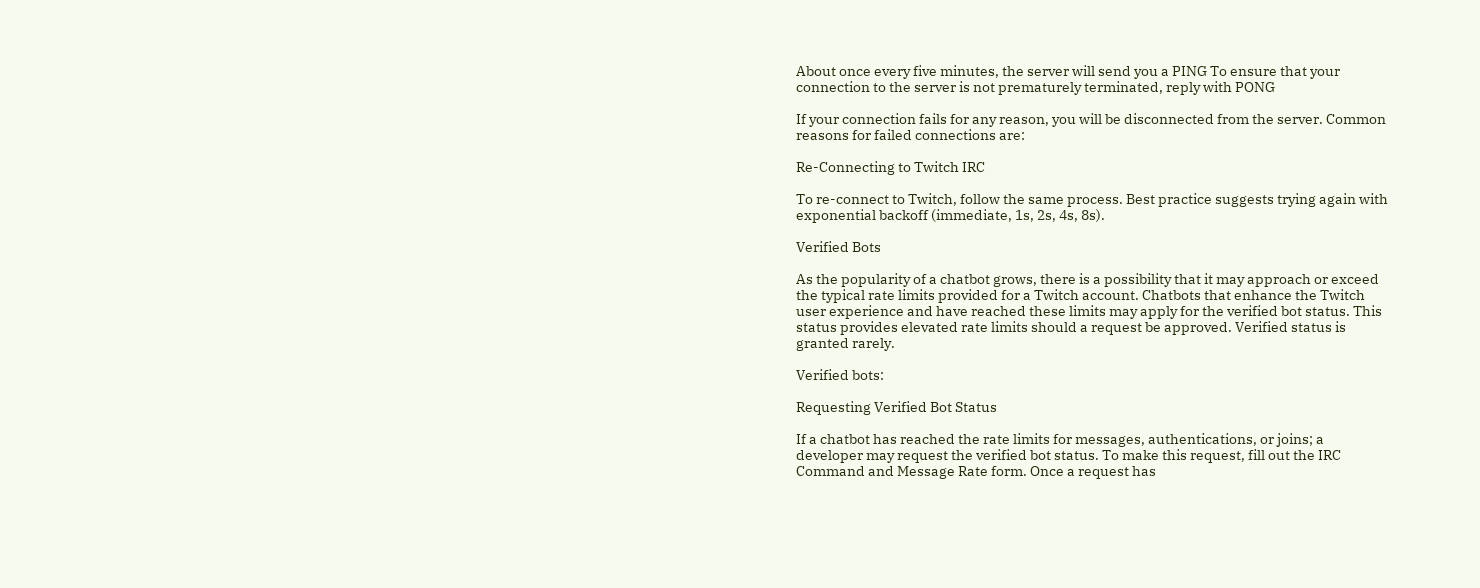About once every five minutes, the server will send you a PING To ensure that your connection to the server is not prematurely terminated, reply with PONG

If your connection fails for any reason, you will be disconnected from the server. Common reasons for failed connections are:

Re-Connecting to Twitch IRC

To re-connect to Twitch, follow the same process. Best practice suggests trying again with exponential backoff (immediate, 1s, 2s, 4s, 8s).

Verified Bots

As the popularity of a chatbot grows, there is a possibility that it may approach or exceed the typical rate limits provided for a Twitch account. Chatbots that enhance the Twitch user experience and have reached these limits may apply for the verified bot status. This status provides elevated rate limits should a request be approved. Verified status is granted rarely.

Verified bots:

Requesting Verified Bot Status

If a chatbot has reached the rate limits for messages, authentications, or joins; a developer may request the verified bot status. To make this request, fill out the IRC Command and Message Rate form. Once a request has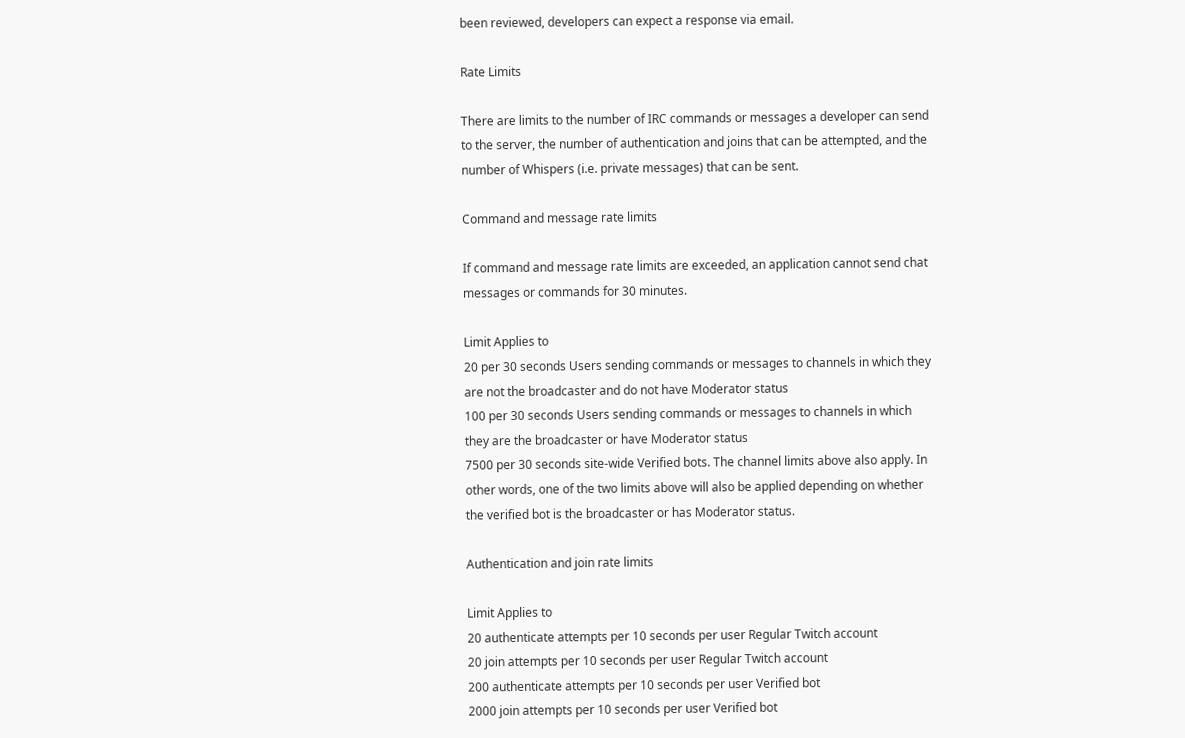been reviewed, developers can expect a response via email.

Rate Limits

There are limits to the number of IRC commands or messages a developer can send to the server, the number of authentication and joins that can be attempted, and the number of Whispers (i.e. private messages) that can be sent.

Command and message rate limits

If command and message rate limits are exceeded, an application cannot send chat messages or commands for 30 minutes.

Limit Applies to
20 per 30 seconds Users sending commands or messages to channels in which they are not the broadcaster and do not have Moderator status
100 per 30 seconds Users sending commands or messages to channels in which they are the broadcaster or have Moderator status
7500 per 30 seconds site-wide Verified bots. The channel limits above also apply. In other words, one of the two limits above will also be applied depending on whether the verified bot is the broadcaster or has Moderator status.

Authentication and join rate limits

Limit Applies to
20 authenticate attempts per 10 seconds per user Regular Twitch account
20 join attempts per 10 seconds per user Regular Twitch account
200 authenticate attempts per 10 seconds per user Verified bot
2000 join attempts per 10 seconds per user Verified bot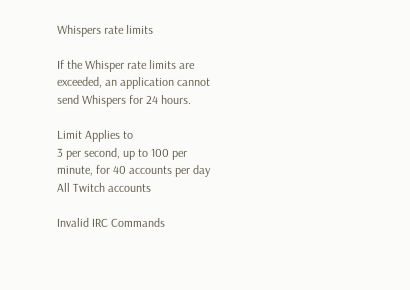Whispers rate limits

If the Whisper rate limits are exceeded, an application cannot send Whispers for 24 hours.

Limit Applies to
3 per second, up to 100 per minute, for 40 accounts per day All Twitch accounts

Invalid IRC Commands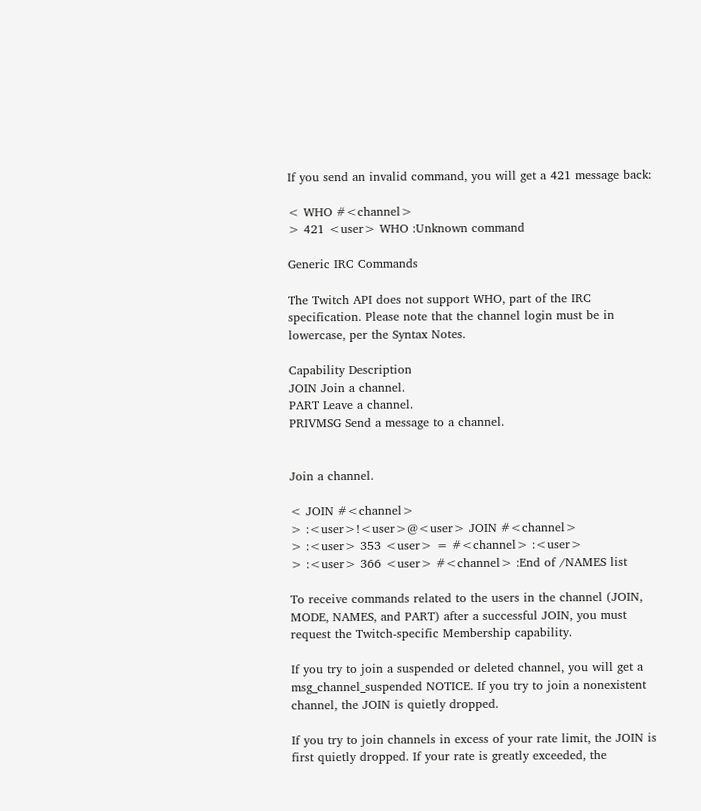If you send an invalid command, you will get a 421 message back:

< WHO #<channel>
> 421 <user> WHO :Unknown command

Generic IRC Commands

The Twitch API does not support WHO, part of the IRC specification. Please note that the channel login must be in lowercase, per the Syntax Notes.

Capability Description
JOIN Join a channel.
PART Leave a channel.
PRIVMSG Send a message to a channel.


Join a channel.

< JOIN #<channel>
> :<user>!<user>@<user> JOIN #<channel>
> :<user> 353 <user> = #<channel> :<user>
> :<user> 366 <user> #<channel> :End of /NAMES list

To receive commands related to the users in the channel (JOIN, MODE, NAMES, and PART) after a successful JOIN, you must request the Twitch-specific Membership capability.

If you try to join a suspended or deleted channel, you will get a msg_channel_suspended NOTICE. If you try to join a nonexistent channel, the JOIN is quietly dropped.

If you try to join channels in excess of your rate limit, the JOIN is first quietly dropped. If your rate is greatly exceeded, the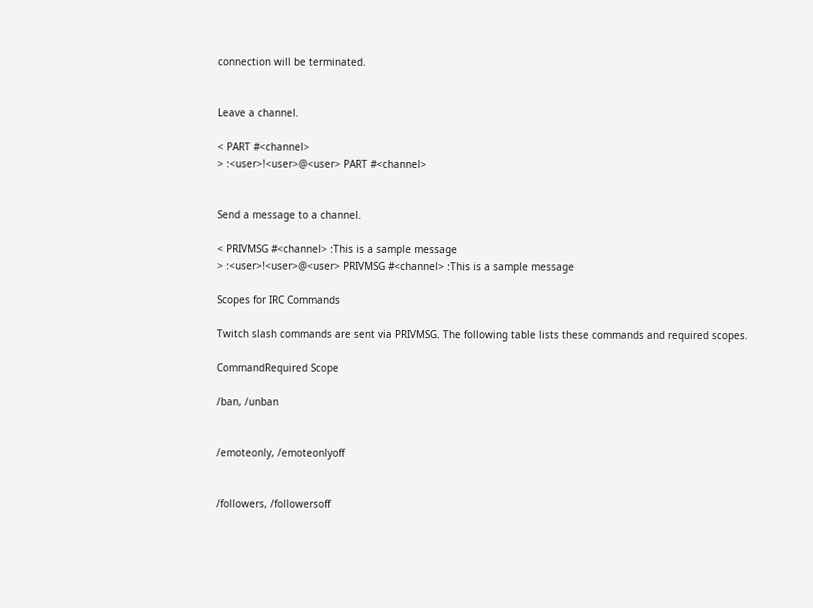connection will be terminated.


Leave a channel.

< PART #<channel>
> :<user>!<user>@<user> PART #<channel>


Send a message to a channel.

< PRIVMSG #<channel> :This is a sample message
> :<user>!<user>@<user> PRIVMSG #<channel> :This is a sample message

Scopes for IRC Commands

Twitch slash commands are sent via PRIVMSG. The following table lists these commands and required scopes.

CommandRequired Scope

/ban, /unban


/emoteonly, /emoteonlyoff


/followers, /followersoff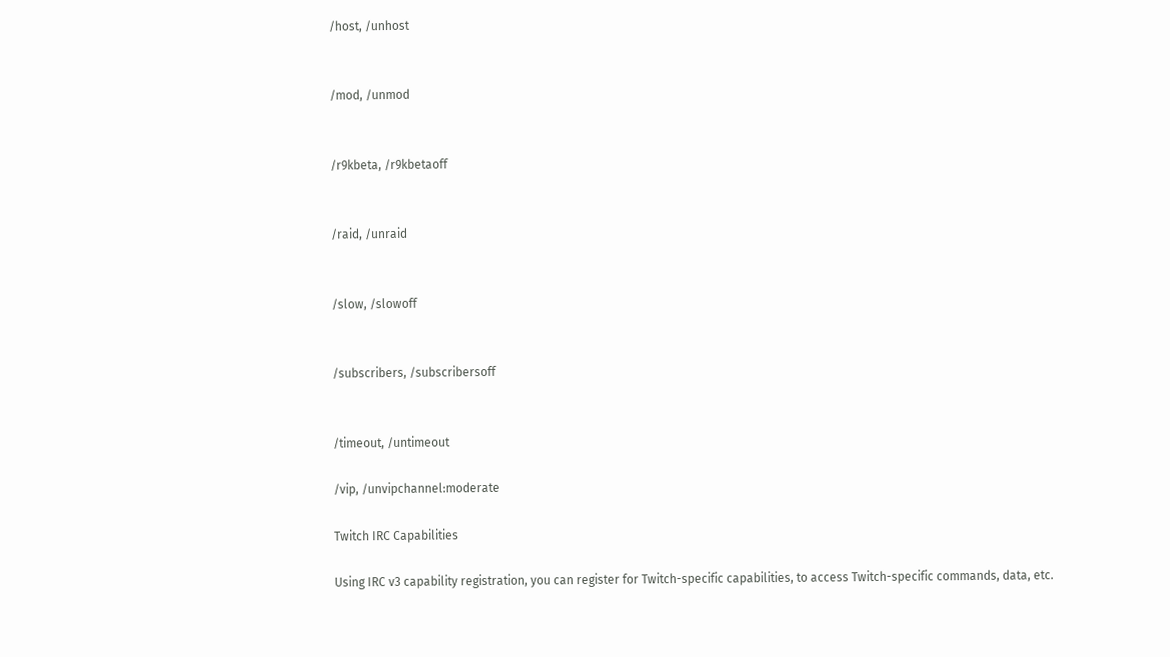/host, /unhost


/mod, /unmod


/r9kbeta, /r9kbetaoff


/raid, /unraid


/slow, /slowoff


/subscribers, /subscribersoff


/timeout, /untimeout

/vip, /unvipchannel:moderate

Twitch IRC Capabilities

Using IRC v3 capability registration, you can register for Twitch-specific capabilities, to access Twitch-specific commands, data, etc.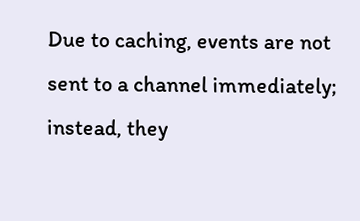Due to caching, events are not sent to a channel immediately; instead, they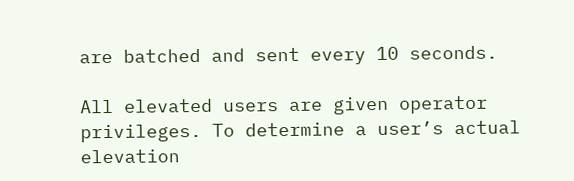are batched and sent every 10 seconds.

All elevated users are given operator privileges. To determine a user’s actual elevation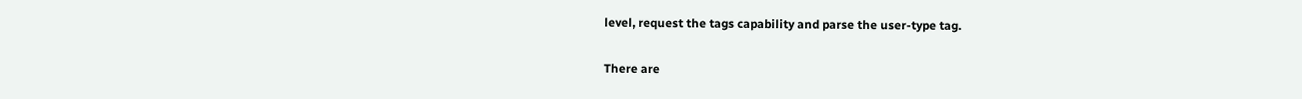level, request the tags capability and parse the user-type tag.

There are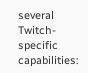several Twitch-specific capabilities: